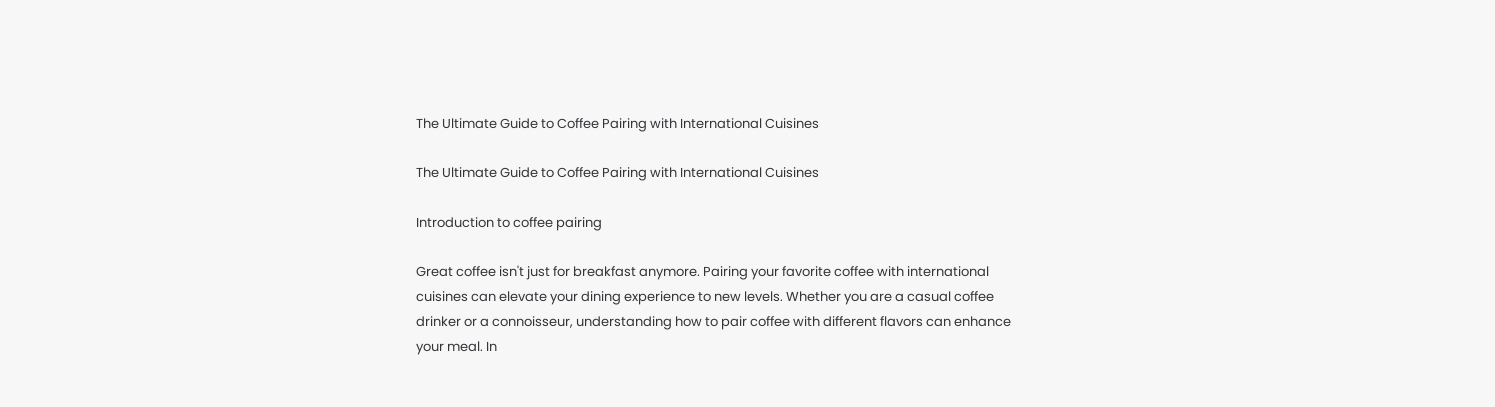The Ultimate Guide to Coffee Pairing with International Cuisines

The Ultimate Guide to Coffee Pairing with International Cuisines

Introduction to coffee pairing

Great coffee isn't just for breakfast anymore. Pairing your favorite coffee with international cuisines can elevate your dining experience to new levels. Whether you are a casual coffee drinker or a connoisseur, understanding how to pair coffee with different flavors can enhance your meal. In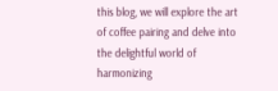this blog, we will explore the art of coffee pairing and delve into the delightful world of harmonizing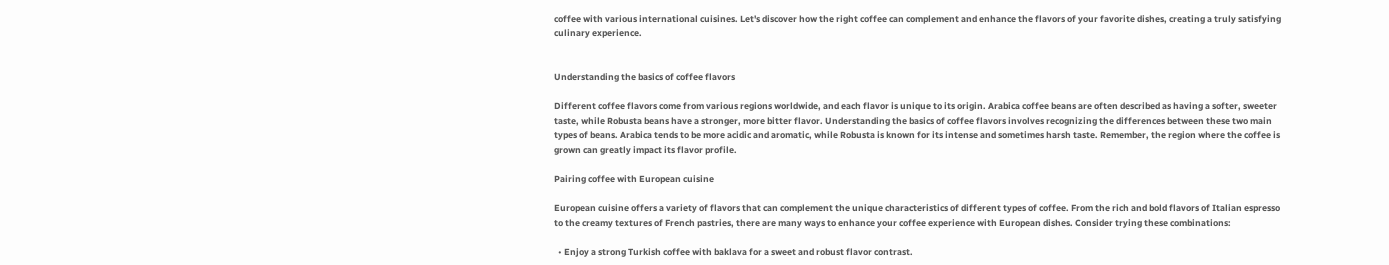coffee with various international cuisines. Let's discover how the right coffee can complement and enhance the flavors of your favorite dishes, creating a truly satisfying culinary experience.


Understanding the basics of coffee flavors

Different coffee flavors come from various regions worldwide, and each flavor is unique to its origin. Arabica coffee beans are often described as having a softer, sweeter taste, while Robusta beans have a stronger, more bitter flavor. Understanding the basics of coffee flavors involves recognizing the differences between these two main types of beans. Arabica tends to be more acidic and aromatic, while Robusta is known for its intense and sometimes harsh taste. Remember, the region where the coffee is grown can greatly impact its flavor profile.

Pairing coffee with European cuisine

European cuisine offers a variety of flavors that can complement the unique characteristics of different types of coffee. From the rich and bold flavors of Italian espresso to the creamy textures of French pastries, there are many ways to enhance your coffee experience with European dishes. Consider trying these combinations:

  • Enjoy a strong Turkish coffee with baklava for a sweet and robust flavor contrast.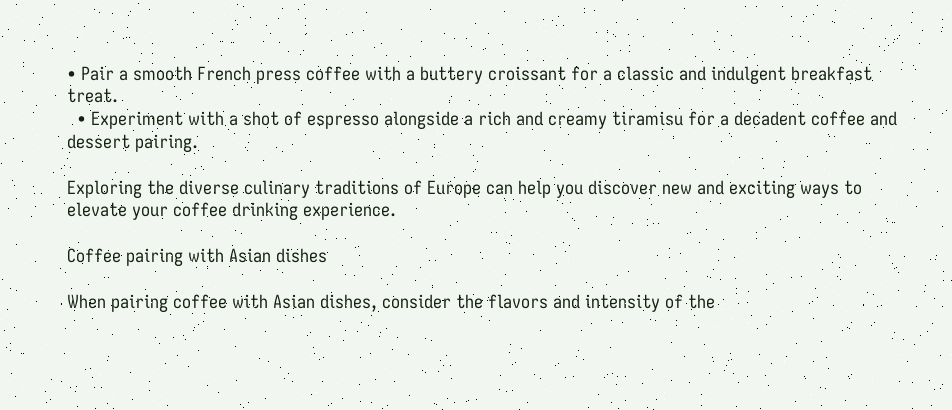• Pair a smooth French press coffee with a buttery croissant for a classic and indulgent breakfast treat.
  • Experiment with a shot of espresso alongside a rich and creamy tiramisu for a decadent coffee and dessert pairing.

Exploring the diverse culinary traditions of Europe can help you discover new and exciting ways to elevate your coffee drinking experience.

Coffee pairing with Asian dishes

When pairing coffee with Asian dishes, consider the flavors and intensity of the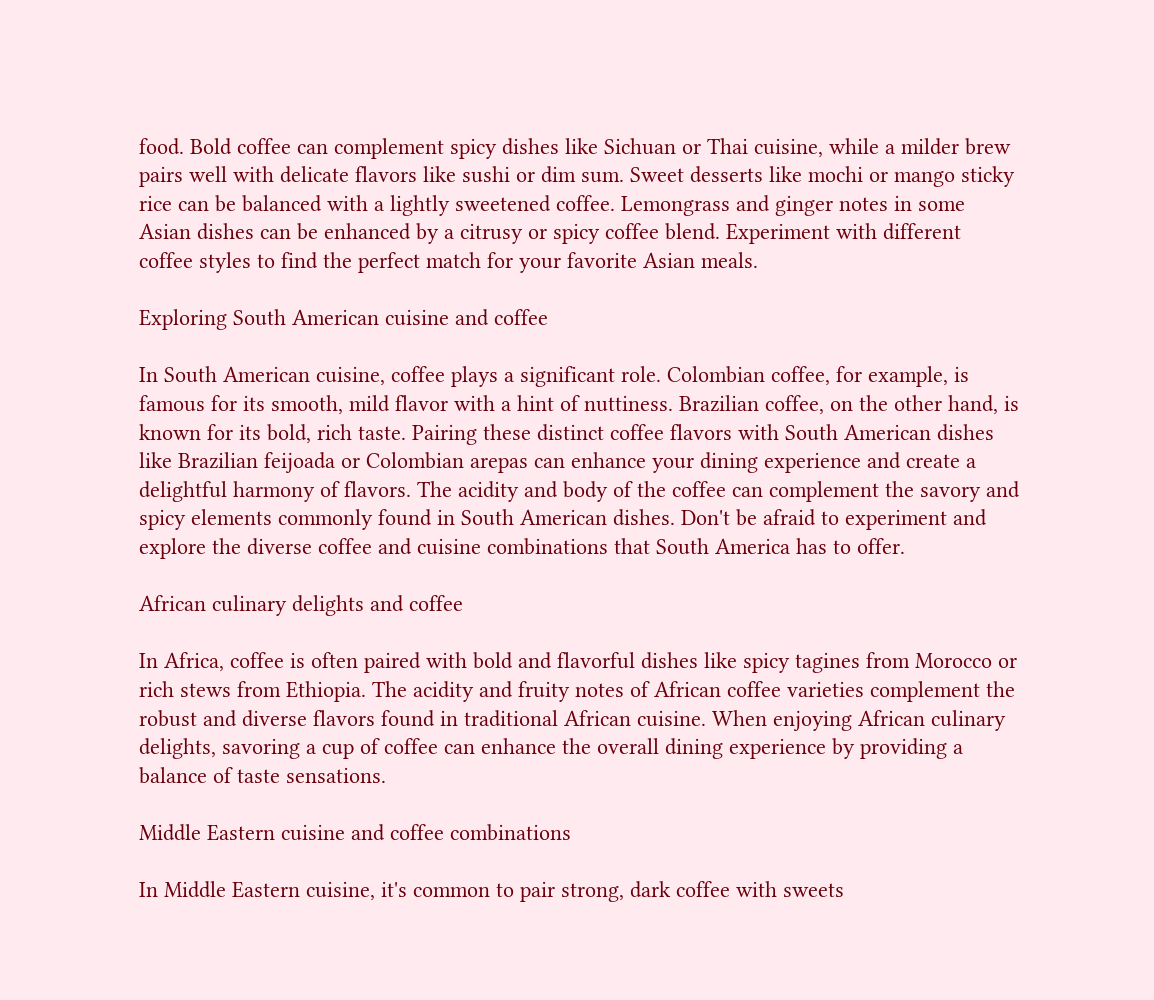food. Bold coffee can complement spicy dishes like Sichuan or Thai cuisine, while a milder brew pairs well with delicate flavors like sushi or dim sum. Sweet desserts like mochi or mango sticky rice can be balanced with a lightly sweetened coffee. Lemongrass and ginger notes in some Asian dishes can be enhanced by a citrusy or spicy coffee blend. Experiment with different coffee styles to find the perfect match for your favorite Asian meals.

Exploring South American cuisine and coffee

In South American cuisine, coffee plays a significant role. Colombian coffee, for example, is famous for its smooth, mild flavor with a hint of nuttiness. Brazilian coffee, on the other hand, is known for its bold, rich taste. Pairing these distinct coffee flavors with South American dishes like Brazilian feijoada or Colombian arepas can enhance your dining experience and create a delightful harmony of flavors. The acidity and body of the coffee can complement the savory and spicy elements commonly found in South American dishes. Don't be afraid to experiment and explore the diverse coffee and cuisine combinations that South America has to offer.

African culinary delights and coffee

In Africa, coffee is often paired with bold and flavorful dishes like spicy tagines from Morocco or rich stews from Ethiopia. The acidity and fruity notes of African coffee varieties complement the robust and diverse flavors found in traditional African cuisine. When enjoying African culinary delights, savoring a cup of coffee can enhance the overall dining experience by providing a balance of taste sensations.

Middle Eastern cuisine and coffee combinations

In Middle Eastern cuisine, it's common to pair strong, dark coffee with sweets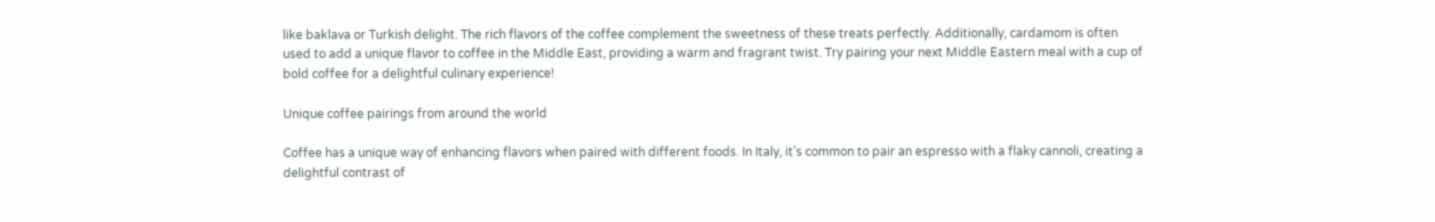like baklava or Turkish delight. The rich flavors of the coffee complement the sweetness of these treats perfectly. Additionally, cardamom is often used to add a unique flavor to coffee in the Middle East, providing a warm and fragrant twist. Try pairing your next Middle Eastern meal with a cup of bold coffee for a delightful culinary experience!

Unique coffee pairings from around the world

Coffee has a unique way of enhancing flavors when paired with different foods. In Italy, it’s common to pair an espresso with a flaky cannoli, creating a delightful contrast of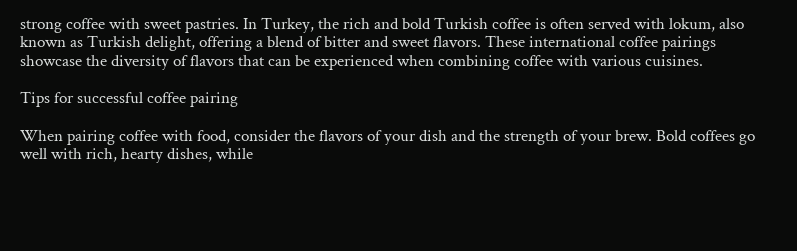strong coffee with sweet pastries. In Turkey, the rich and bold Turkish coffee is often served with lokum, also known as Turkish delight, offering a blend of bitter and sweet flavors. These international coffee pairings showcase the diversity of flavors that can be experienced when combining coffee with various cuisines.

Tips for successful coffee pairing

When pairing coffee with food, consider the flavors of your dish and the strength of your brew. Bold coffees go well with rich, hearty dishes, while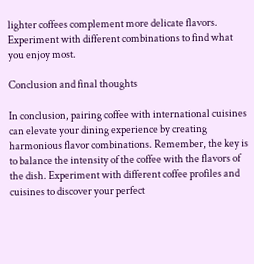lighter coffees complement more delicate flavors. Experiment with different combinations to find what you enjoy most.

Conclusion and final thoughts

In conclusion, pairing coffee with international cuisines can elevate your dining experience by creating harmonious flavor combinations. Remember, the key is to balance the intensity of the coffee with the flavors of the dish. Experiment with different coffee profiles and cuisines to discover your perfect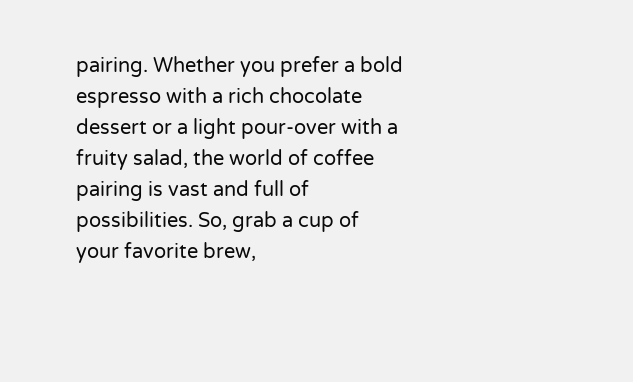pairing. Whether you prefer a bold espresso with a rich chocolate dessert or a light pour-over with a fruity salad, the world of coffee pairing is vast and full of possibilities. So, grab a cup of your favorite brew,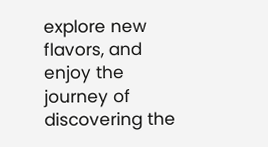explore new flavors, and enjoy the journey of discovering the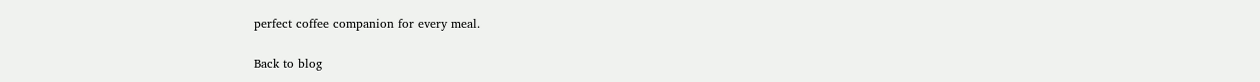perfect coffee companion for every meal.

Back to blog